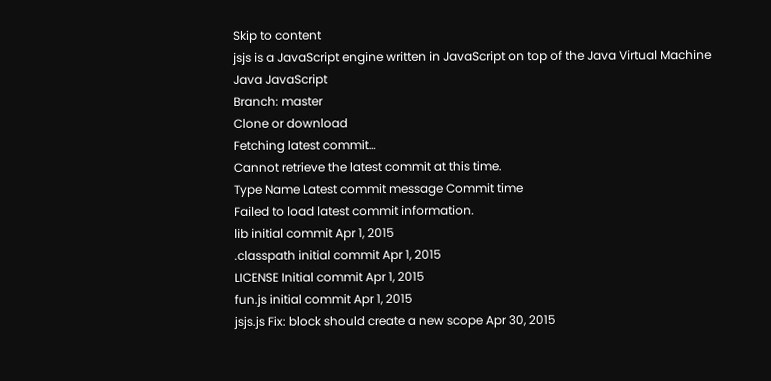Skip to content
jsjs is a JavaScript engine written in JavaScript on top of the Java Virtual Machine
Java JavaScript
Branch: master
Clone or download
Fetching latest commit…
Cannot retrieve the latest commit at this time.
Type Name Latest commit message Commit time
Failed to load latest commit information.
lib initial commit Apr 1, 2015
.classpath initial commit Apr 1, 2015
LICENSE Initial commit Apr 1, 2015
fun.js initial commit Apr 1, 2015
jsjs.js Fix: block should create a new scope Apr 30, 2015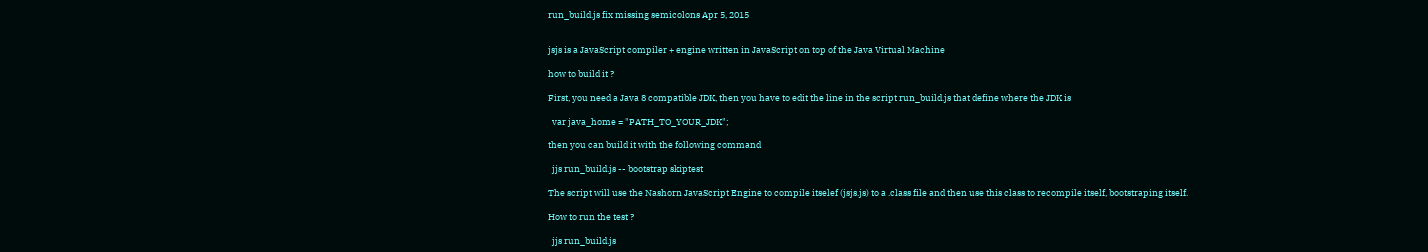run_build.js fix missing semicolons Apr 5, 2015


jsjs is a JavaScript compiler + engine written in JavaScript on top of the Java Virtual Machine

how to build it ?

First, you need a Java 8 compatible JDK, then you have to edit the line in the script run_build.js that define where the JDK is

  var java_home = "PATH_TO_YOUR_JDK";

then you can build it with the following command

  jjs run_build.js -- bootstrap skiptest

The script will use the Nashorn JavaScript Engine to compile itselef (jsjs.js) to a .class file and then use this class to recompile itself, bootstraping itself.

How to run the test ?

  jjs run_build.js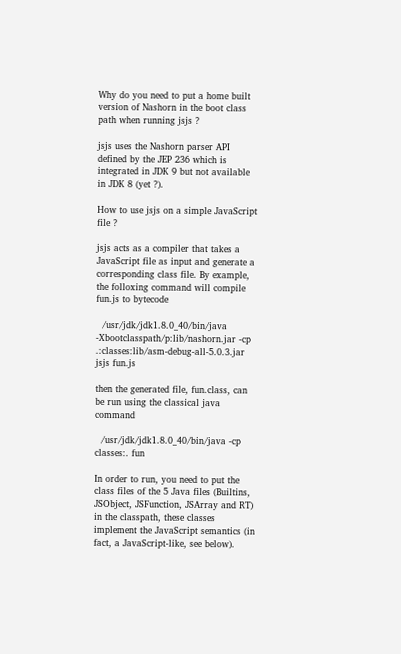Why do you need to put a home built version of Nashorn in the boot class path when running jsjs ?

jsjs uses the Nashorn parser API defined by the JEP 236 which is integrated in JDK 9 but not available in JDK 8 (yet ?).

How to use jsjs on a simple JavaScript file ?

jsjs acts as a compiler that takes a JavaScript file as input and generate a corresponding class file. By example, the folloxing command will compile fun.js to bytecode

  /usr/jdk/jdk1.8.0_40/bin/java -Xbootclasspath/p:lib/nashorn.jar -cp .:classes:lib/asm-debug-all-5.0.3.jar jsjs fun.js

then the generated file, fun.class, can be run using the classical java command

  /usr/jdk/jdk1.8.0_40/bin/java -cp classes:. fun

In order to run, you need to put the class files of the 5 Java files (Builtins, JSObject, JSFunction, JSArray and RT) in the classpath, these classes implement the JavaScript semantics (in fact, a JavaScript-like, see below).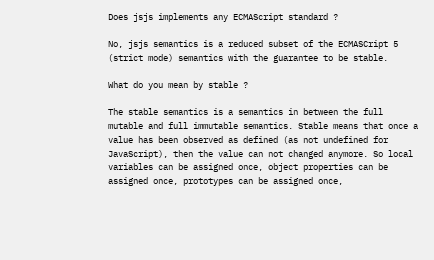Does jsjs implements any ECMAScript standard ?

No, jsjs semantics is a reduced subset of the ECMASCript 5 (strict mode) semantics with the guarantee to be stable.

What do you mean by stable ?

The stable semantics is a semantics in between the full mutable and full immutable semantics. Stable means that once a value has been observed as defined (as not undefined for JavaScript), then the value can not changed anymore. So local variables can be assigned once, object properties can be assigned once, prototypes can be assigned once,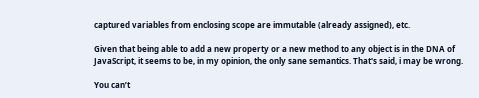captured variables from enclosing scope are immutable (already assigned), etc.

Given that being able to add a new property or a new method to any object is in the DNA of JavaScript, it seems to be, in my opinion, the only sane semantics. That's said, i may be wrong.

You can’t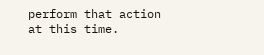perform that action at this time.